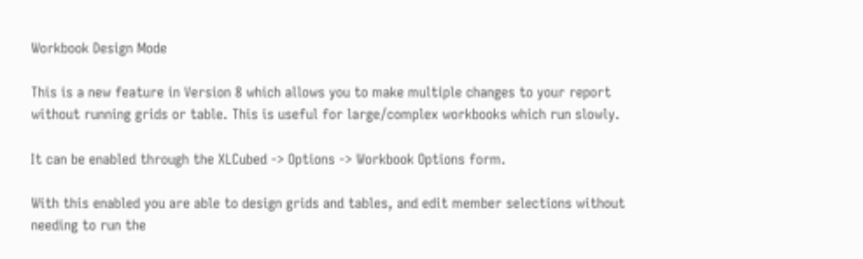Workbook Design Mode

This is a new feature in Version 8 which allows you to make multiple changes to your report without running grids or table. This is useful for large/complex workbooks which run slowly.

It can be enabled through the XLCubed -> Options -> Workbook Options form.

With this enabled you are able to design grids and tables, and edit member selections without needing to run the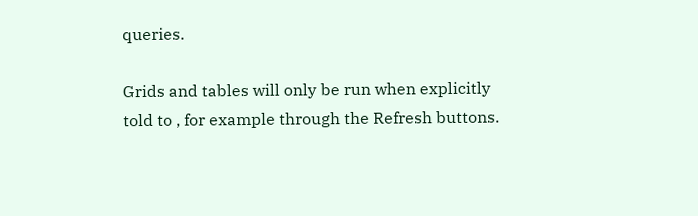queries.

Grids and tables will only be run when explicitly told to , for example through the Refresh buttons.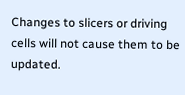Changes to slicers or driving cells will not cause them to be updated.